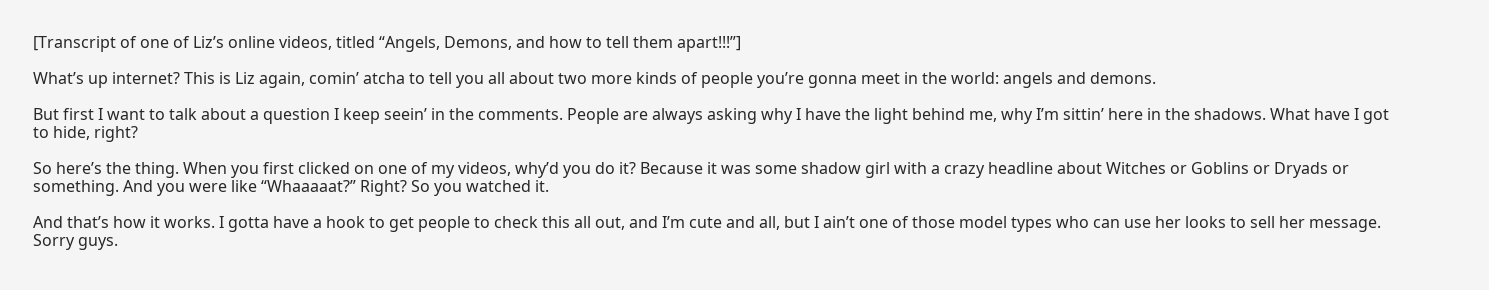[Transcript of one of Liz’s online videos, titled “Angels, Demons, and how to tell them apart!!!”]

What’s up internet? This is Liz again, comin’ atcha to tell you all about two more kinds of people you’re gonna meet in the world: angels and demons.

But first I want to talk about a question I keep seein’ in the comments. People are always asking why I have the light behind me, why I’m sittin’ here in the shadows. What have I got to hide, right?

So here’s the thing. When you first clicked on one of my videos, why’d you do it? Because it was some shadow girl with a crazy headline about Witches or Goblins or Dryads or something. And you were like “Whaaaaat?” Right? So you watched it.

And that’s how it works. I gotta have a hook to get people to check this all out, and I’m cute and all, but I ain’t one of those model types who can use her looks to sell her message. Sorry guys.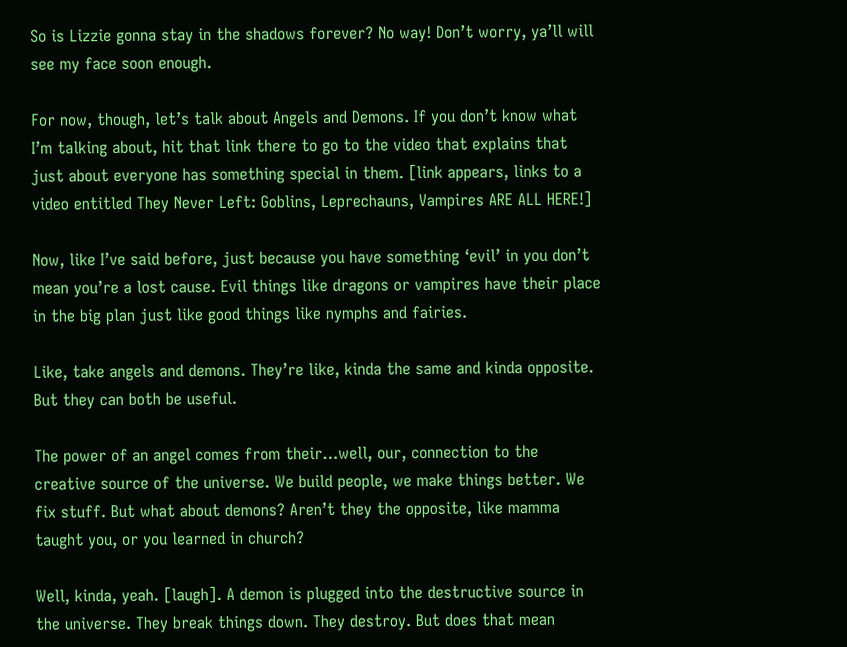So is Lizzie gonna stay in the shadows forever? No way! Don’t worry, ya’ll will see my face soon enough.

For now, though, let’s talk about Angels and Demons. If you don’t know what I’m talking about, hit that link there to go to the video that explains that just about everyone has something special in them. [link appears, links to a video entitled They Never Left: Goblins, Leprechauns, Vampires ARE ALL HERE!]

Now, like I’ve said before, just because you have something ‘evil’ in you don’t mean you’re a lost cause. Evil things like dragons or vampires have their place in the big plan just like good things like nymphs and fairies.

Like, take angels and demons. They’re like, kinda the same and kinda opposite. But they can both be useful.

The power of an angel comes from their…well, our, connection to the creative source of the universe. We build people, we make things better. We fix stuff. But what about demons? Aren’t they the opposite, like mamma taught you, or you learned in church?

Well, kinda, yeah. [laugh]. A demon is plugged into the destructive source in the universe. They break things down. They destroy. But does that mean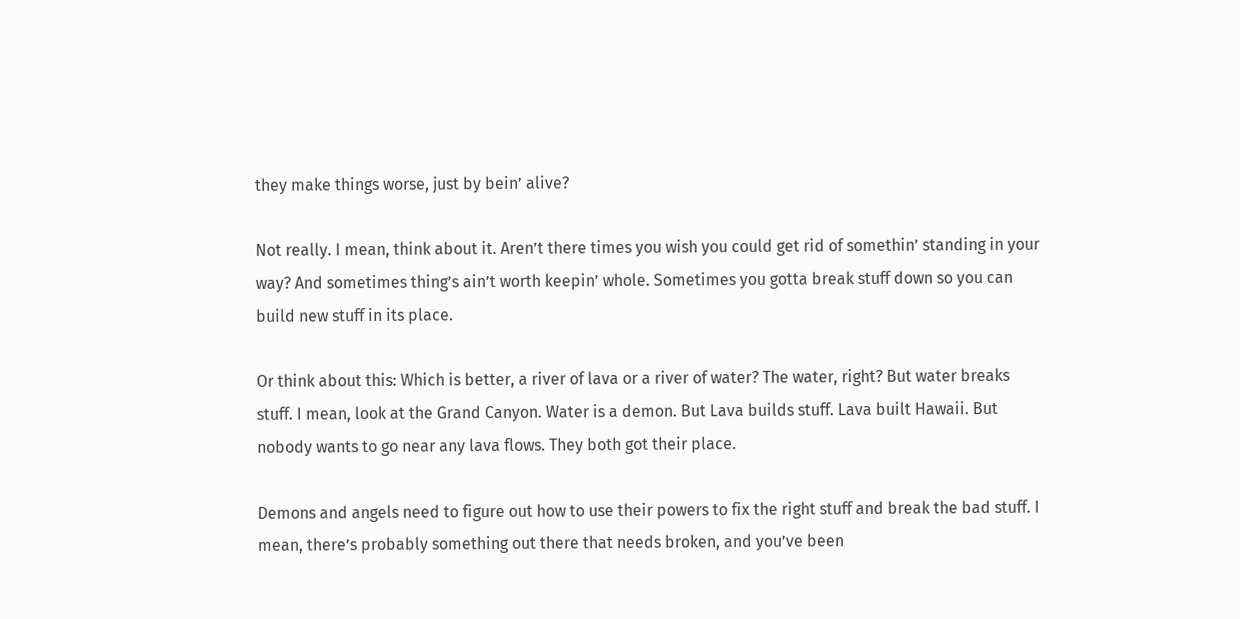they make things worse, just by bein’ alive?

Not really. I mean, think about it. Aren’t there times you wish you could get rid of somethin’ standing in your way? And sometimes thing’s ain’t worth keepin’ whole. Sometimes you gotta break stuff down so you can build new stuff in its place.

Or think about this: Which is better, a river of lava or a river of water? The water, right? But water breaks stuff. I mean, look at the Grand Canyon. Water is a demon. But Lava builds stuff. Lava built Hawaii. But nobody wants to go near any lava flows. They both got their place.

Demons and angels need to figure out how to use their powers to fix the right stuff and break the bad stuff. I mean, there’s probably something out there that needs broken, and you’ve been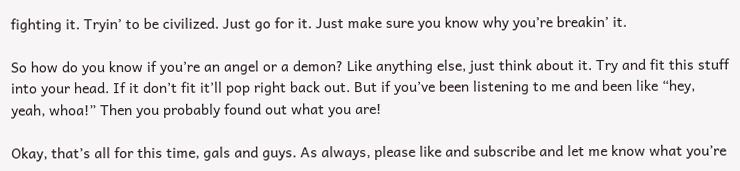fighting it. Tryin’ to be civilized. Just go for it. Just make sure you know why you’re breakin’ it.

So how do you know if you’re an angel or a demon? Like anything else, just think about it. Try and fit this stuff into your head. If it don’t fit it’ll pop right back out. But if you’ve been listening to me and been like “hey, yeah, whoa!” Then you probably found out what you are!

Okay, that’s all for this time, gals and guys. As always, please like and subscribe and let me know what you’re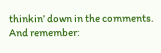thinkin’ down in the comments. And remember: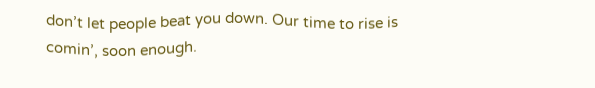don’t let people beat you down. Our time to rise is comin’, soon enough.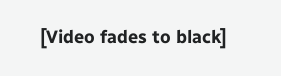[Video fades to black]